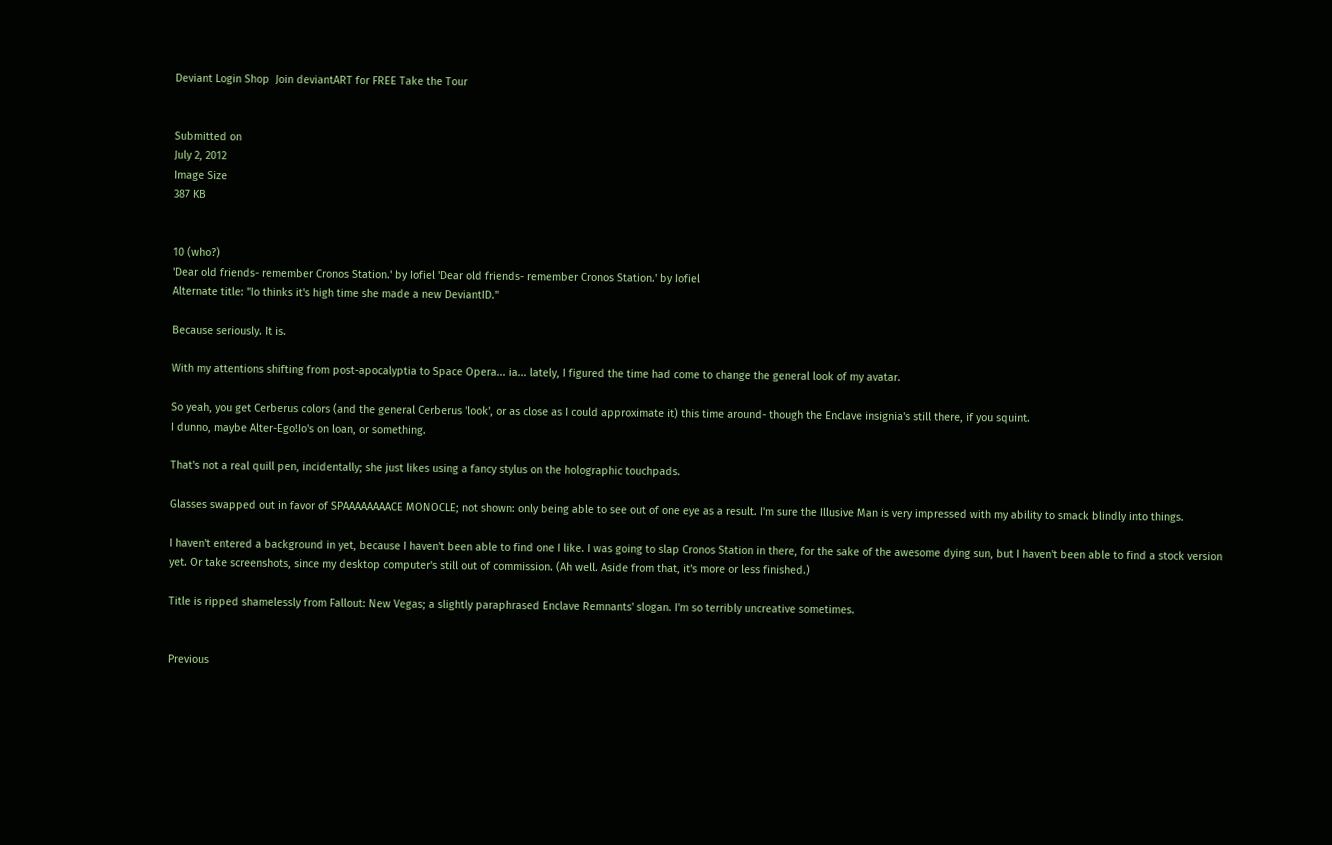Deviant Login Shop  Join deviantART for FREE Take the Tour


Submitted on
July 2, 2012
Image Size
387 KB


10 (who?)
'Dear old friends- remember Cronos Station.' by Iofiel 'Dear old friends- remember Cronos Station.' by Iofiel
Alternate title: "Io thinks it's high time she made a new DeviantID."

Because seriously. It is.

With my attentions shifting from post-apocalyptia to Space Opera... ia... lately, I figured the time had come to change the general look of my avatar.

So yeah, you get Cerberus colors (and the general Cerberus 'look', or as close as I could approximate it) this time around- though the Enclave insignia's still there, if you squint.
I dunno, maybe Alter-Ego!Io's on loan, or something.

That's not a real quill pen, incidentally; she just likes using a fancy stylus on the holographic touchpads.

Glasses swapped out in favor of SPAAAAAAAACE MONOCLE; not shown: only being able to see out of one eye as a result. I'm sure the Illusive Man is very impressed with my ability to smack blindly into things.

I haven't entered a background in yet, because I haven't been able to find one I like. I was going to slap Cronos Station in there, for the sake of the awesome dying sun, but I haven't been able to find a stock version yet. Or take screenshots, since my desktop computer's still out of commission. (Ah well. Aside from that, it's more or less finished.)

Title is ripped shamelessly from Fallout: New Vegas; a slightly paraphrased Enclave Remnants' slogan. I'm so terribly uncreative sometimes.


Previous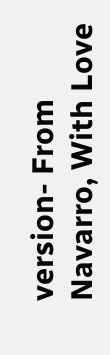version- From Navarro, With Love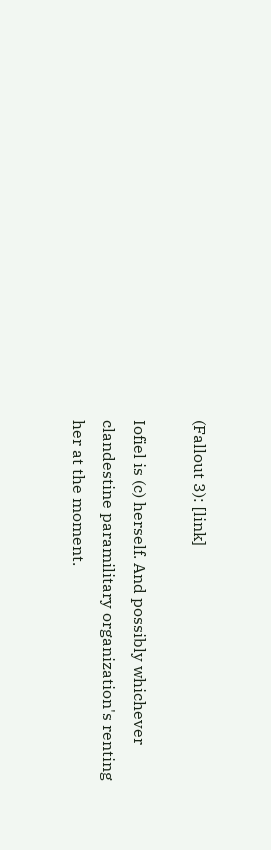(Fallout 3): [link]

Iofiel is (c) herself. And possibly whichever clandestine paramilitary organization's renting her at the moment.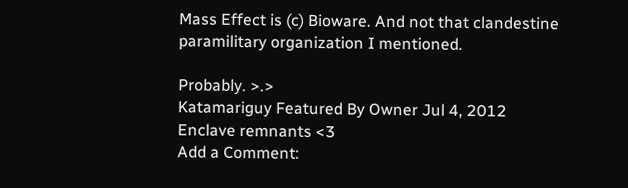Mass Effect is (c) Bioware. And not that clandestine paramilitary organization I mentioned.

Probably. >.>
Katamariguy Featured By Owner Jul 4, 2012
Enclave remnants <3
Add a Comment: